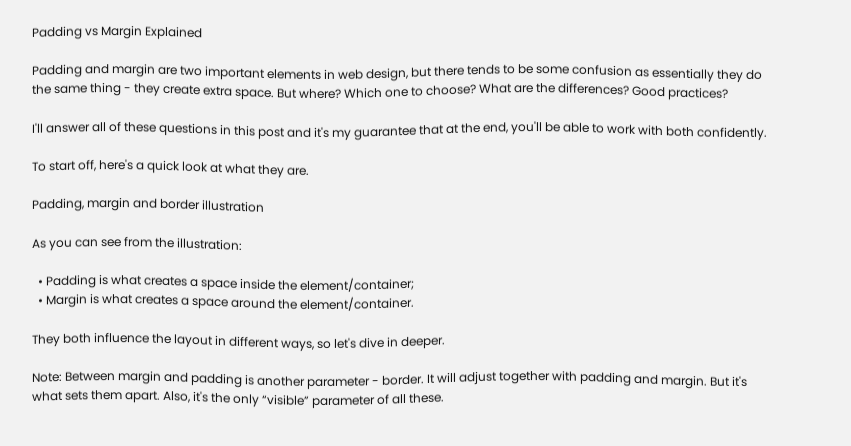Padding vs Margin Explained

Padding and margin are two important elements in web design, but there tends to be some confusion as essentially they do the same thing - they create extra space. But where? Which one to choose? What are the differences? Good practices?

I'll answer all of these questions in this post and it's my guarantee that at the end, you'll be able to work with both confidently.

To start off, here's a quick look at what they are.

Padding, margin and border illustration

As you can see from the illustration:

  • Padding is what creates a space inside the element/container;
  • Margin is what creates a space around the element/container.

They both influence the layout in different ways, so let's dive in deeper.

Note: Between margin and padding is another parameter - border. It will adjust together with padding and margin. But it's what sets them apart. Also, it's the only “visible” parameter of all these.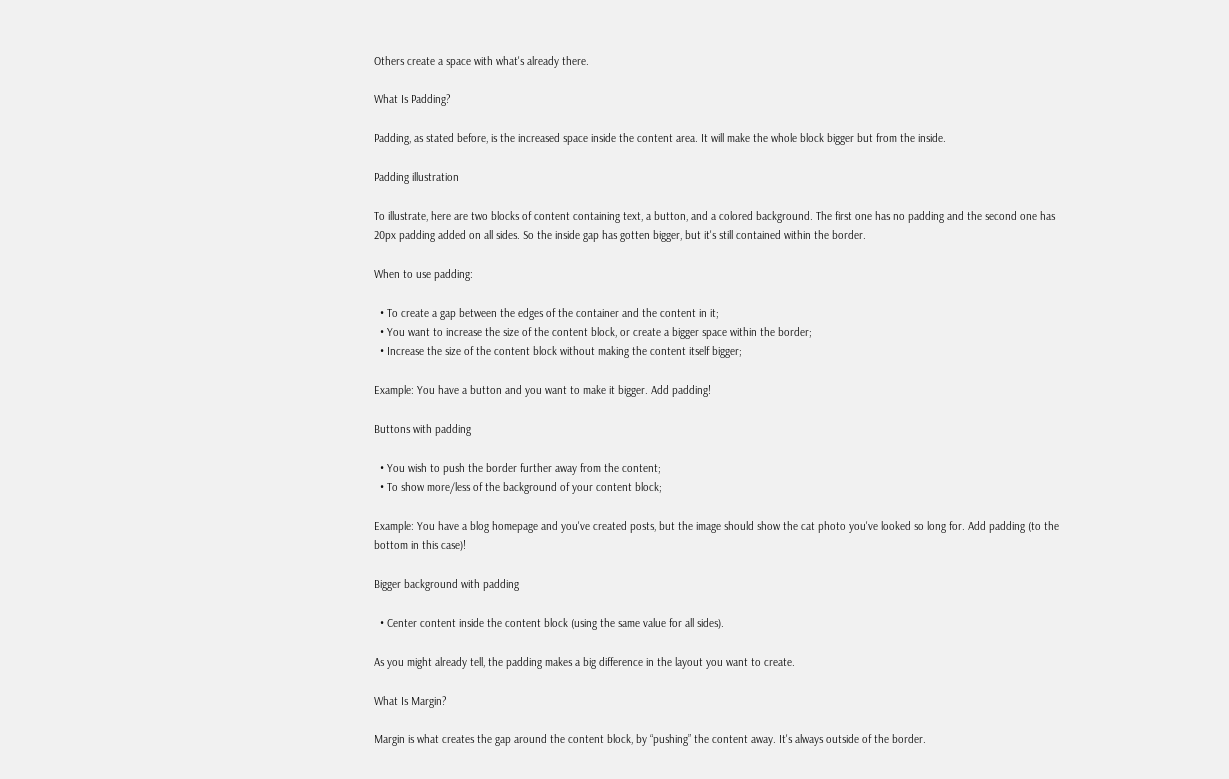Others create a space with what's already there.

What Is Padding?

Padding, as stated before, is the increased space inside the content area. It will make the whole block bigger but from the inside.

Padding illustration

To illustrate, here are two blocks of content containing text, a button, and a colored background. The first one has no padding and the second one has 20px padding added on all sides. So the inside gap has gotten bigger, but it's still contained within the border.

When to use padding:

  • To create a gap between the edges of the container and the content in it;
  • You want to increase the size of the content block, or create a bigger space within the border;
  • Increase the size of the content block without making the content itself bigger;

Example: You have a button and you want to make it bigger. Add padding!

Buttons with padding

  • You wish to push the border further away from the content;
  • To show more/less of the background of your content block;

Example: You have a blog homepage and you've created posts, but the image should show the cat photo you've looked so long for. Add padding (to the bottom in this case)!

Bigger background with padding

  • Center content inside the content block (using the same value for all sides).

As you might already tell, the padding makes a big difference in the layout you want to create.

What Is Margin?

Margin is what creates the gap around the content block, by “pushing” the content away. It's always outside of the border.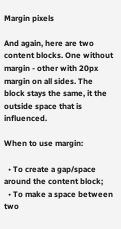Margin pixels

And again, here are two content blocks. One without margin - other with 20px margin on all sides. The block stays the same, it the outside space that is influenced.

When to use margin:

  • To create a gap/space around the content block;
  • To make a space between two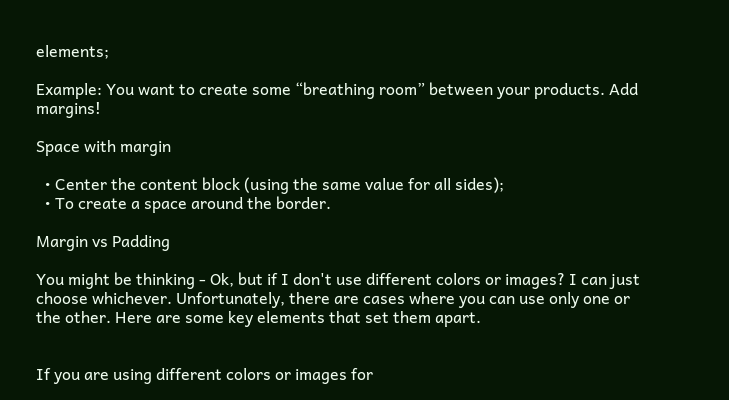elements;

Example: You want to create some “breathing room” between your products. Add margins!

Space with margin

  • Center the content block (using the same value for all sides);
  • To create a space around the border.

Margin vs Padding

You might be thinking - Ok, but if I don't use different colors or images? I can just choose whichever. Unfortunately, there are cases where you can use only one or the other. Here are some key elements that set them apart.


If you are using different colors or images for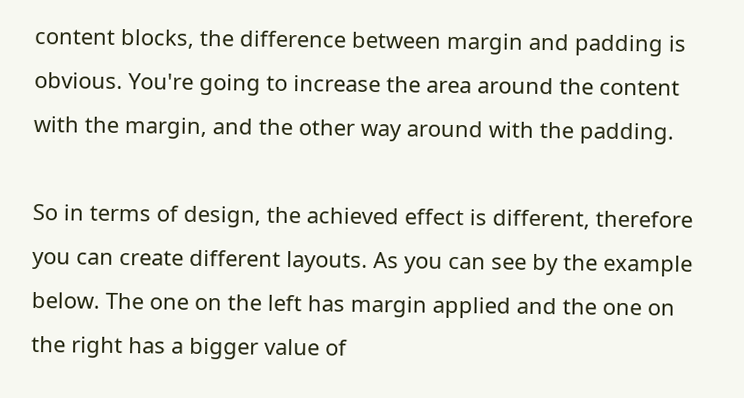content blocks, the difference between margin and padding is obvious. You're going to increase the area around the content with the margin, and the other way around with the padding.

So in terms of design, the achieved effect is different, therefore you can create different layouts. As you can see by the example below. The one on the left has margin applied and the one on the right has a bigger value of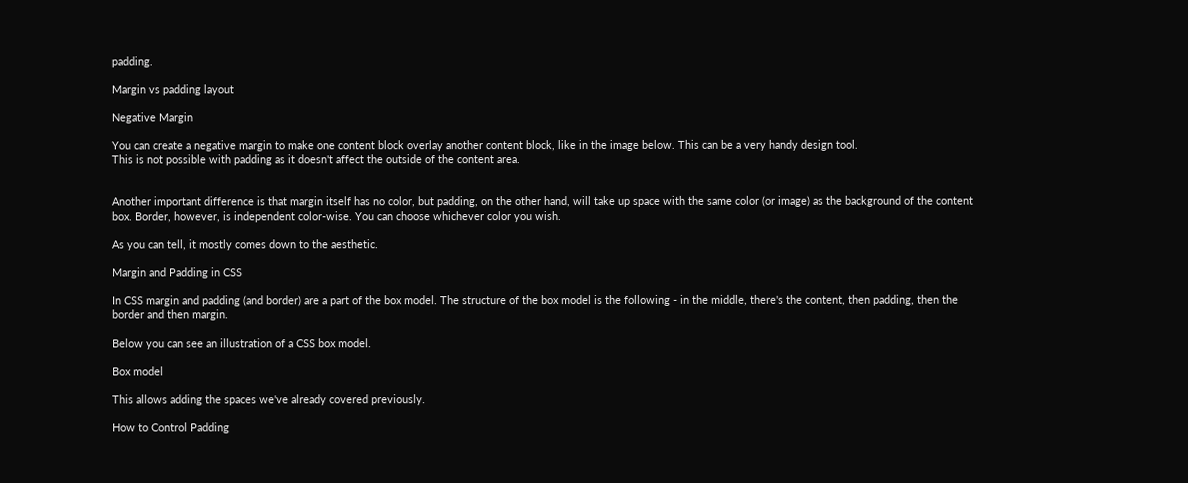padding.

Margin vs padding layout

Negative Margin

You can create a negative margin to make one content block overlay another content block, like in the image below. This can be a very handy design tool.
This is not possible with padding as it doesn't affect the outside of the content area.


Another important difference is that margin itself has no color, but padding, on the other hand, will take up space with the same color (or image) as the background of the content box. Border, however, is independent color-wise. You can choose whichever color you wish.

As you can tell, it mostly comes down to the aesthetic.

Margin and Padding in CSS

In CSS margin and padding (and border) are a part of the box model. The structure of the box model is the following - in the middle, there's the content, then padding, then the border and then margin.

Below you can see an illustration of a CSS box model.

Box model

This allows adding the spaces we've already covered previously.

How to Control Padding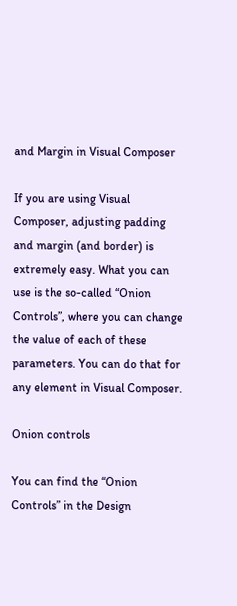and Margin in Visual Composer

If you are using Visual Composer, adjusting padding and margin (and border) is extremely easy. What you can use is the so-called “Onion Controls”, where you can change the value of each of these parameters. You can do that for any element in Visual Composer.

Onion controls

You can find the “Onion Controls” in the Design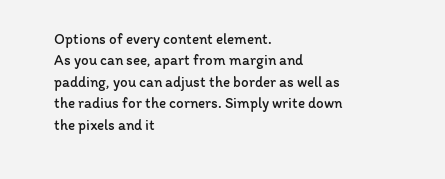Options of every content element.
As you can see, apart from margin and padding, you can adjust the border as well as the radius for the corners. Simply write down the pixels and it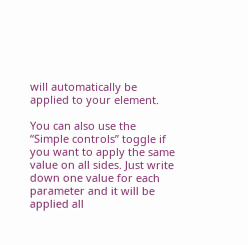will automatically be applied to your element.

You can also use the “Simple controls” toggle if you want to apply the same value on all sides. Just write down one value for each parameter and it will be applied all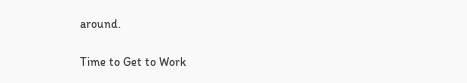around.

Time to Get to Work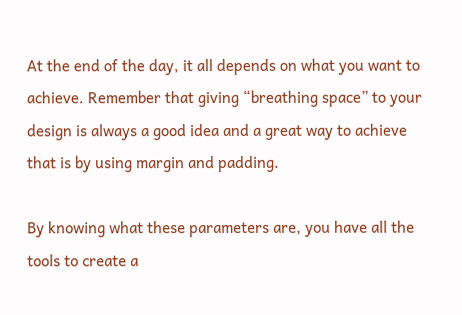At the end of the day, it all depends on what you want to achieve. Remember that giving “breathing space” to your design is always a good idea and a great way to achieve that is by using margin and padding.

By knowing what these parameters are, you have all the tools to create a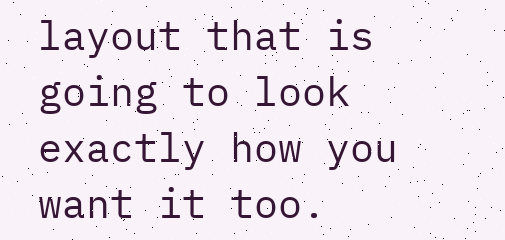layout that is going to look exactly how you want it too.